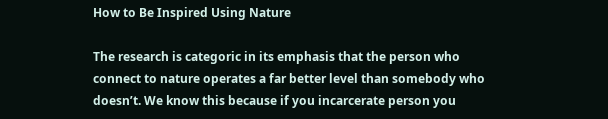How to Be Inspired Using Nature

The research is categoric in its emphasis that the person who connect to nature operates a far better level than somebody who doesn’t. We know this because if you incarcerate person you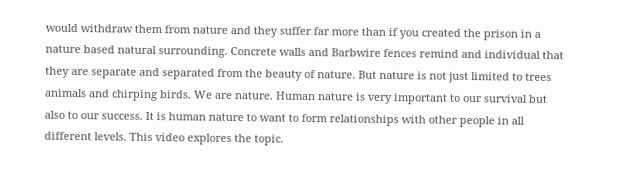would withdraw them from nature and they suffer far more than if you created the prison in a nature based natural surrounding. Concrete walls and Barbwire fences remind and individual that they are separate and separated from the beauty of nature. But nature is not just limited to trees animals and chirping birds. We are nature. Human nature is very important to our survival but also to our success. It is human nature to want to form relationships with other people in all different levels. This video explores the topic.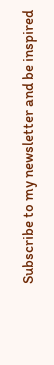Subscribe to my newsletter and be inspired